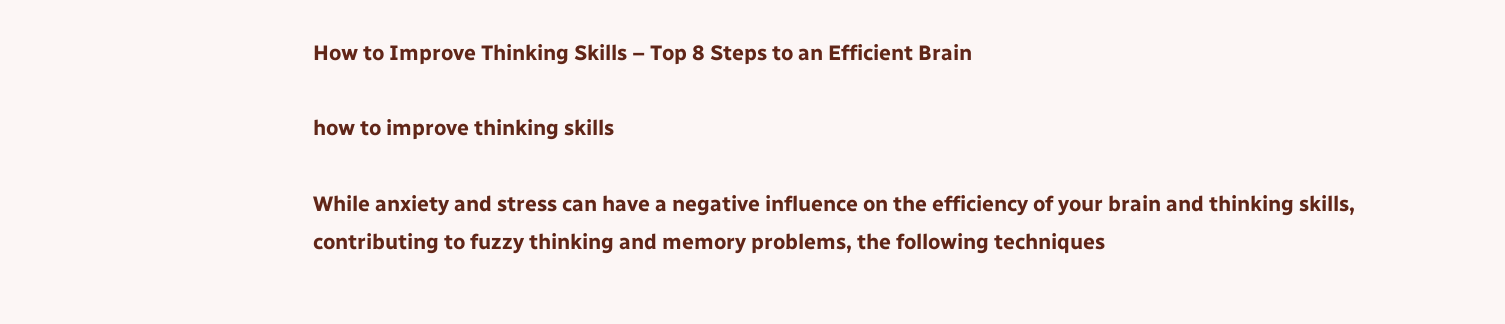How to Improve Thinking Skills – Top 8 Steps to an Efficient Brain

how to improve thinking skills

While anxiety and stress can have a negative influence on the efficiency of your brain and thinking skills, contributing to fuzzy thinking and memory problems, the following techniques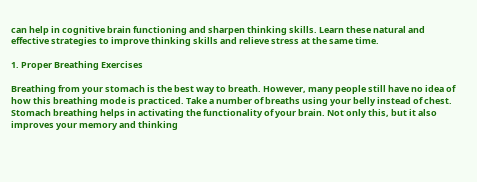can help in cognitive brain functioning and sharpen thinking skills. Learn these natural and effective strategies to improve thinking skills and relieve stress at the same time.

1. Proper Breathing Exercises

Breathing from your stomach is the best way to breath. However, many people still have no idea of how this breathing mode is practiced. Take a number of breaths using your belly instead of chest. Stomach breathing helps in activating the functionality of your brain. Not only this, but it also improves your memory and thinking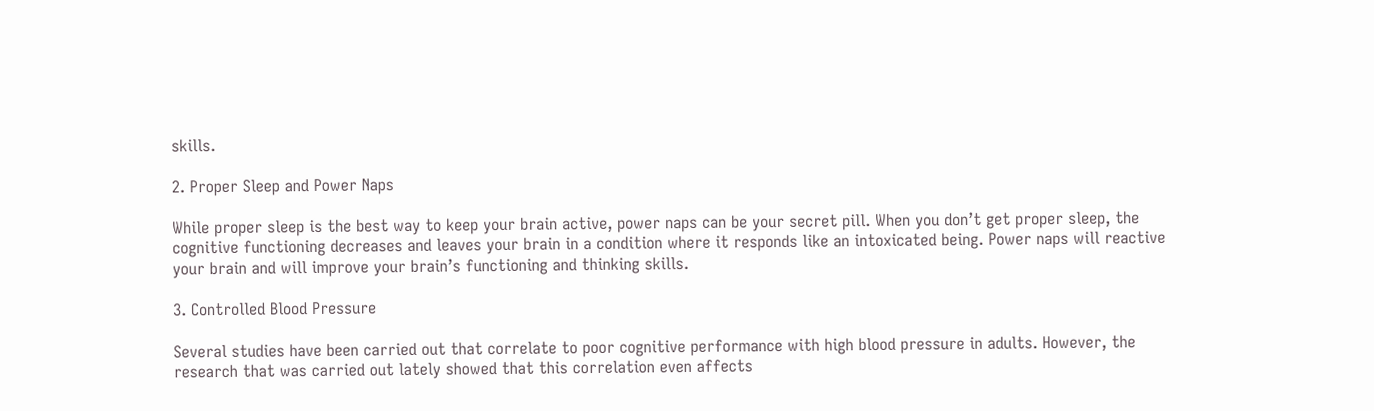skills.

2. Proper Sleep and Power Naps

While proper sleep is the best way to keep your brain active, power naps can be your secret pill. When you don’t get proper sleep, the cognitive functioning decreases and leaves your brain in a condition where it responds like an intoxicated being. Power naps will reactive your brain and will improve your brain’s functioning and thinking skills.

3. Controlled Blood Pressure

Several studies have been carried out that correlate to poor cognitive performance with high blood pressure in adults. However, the research that was carried out lately showed that this correlation even affects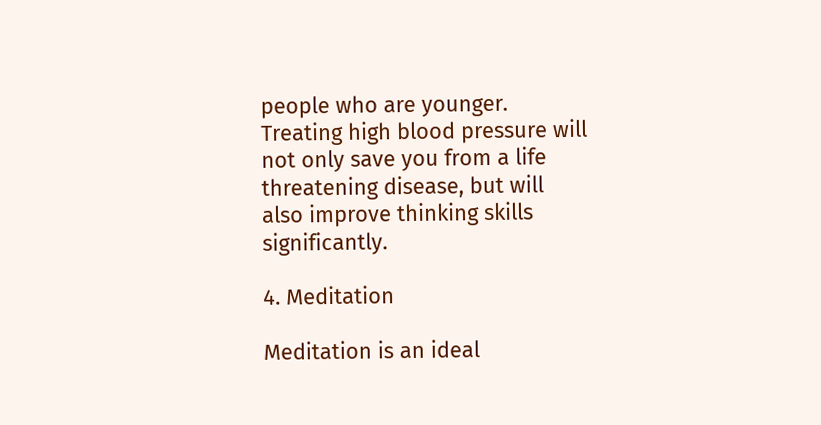people who are younger. Treating high blood pressure will not only save you from a life threatening disease, but will also improve thinking skills significantly.

4. Meditation

Meditation is an ideal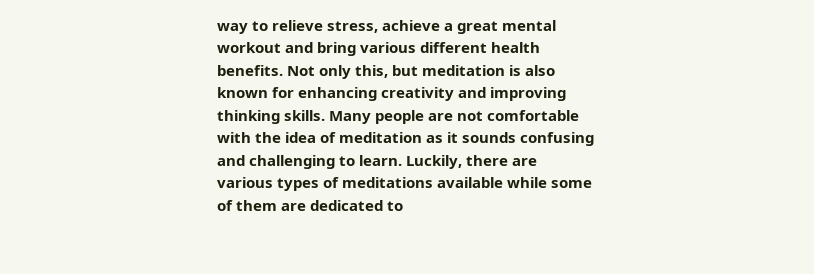way to relieve stress, achieve a great mental workout and bring various different health benefits. Not only this, but meditation is also known for enhancing creativity and improving thinking skills. Many people are not comfortable with the idea of meditation as it sounds confusing and challenging to learn. Luckily, there are various types of meditations available while some of them are dedicated to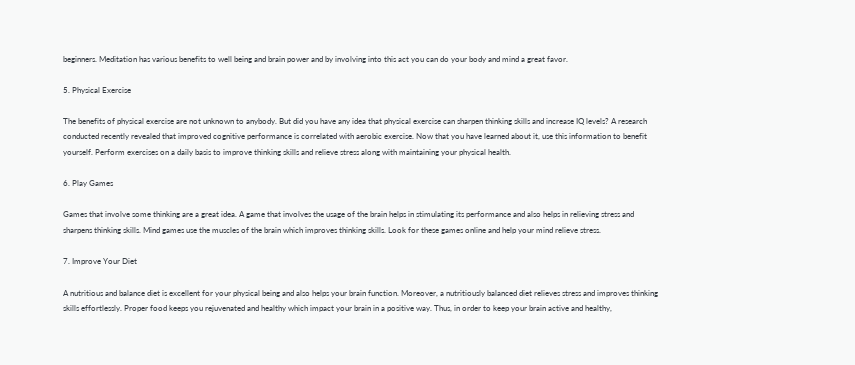beginners. Meditation has various benefits to well being and brain power and by involving into this act you can do your body and mind a great favor.

5. Physical Exercise

The benefits of physical exercise are not unknown to anybody. But did you have any idea that physical exercise can sharpen thinking skills and increase IQ levels? A research conducted recently revealed that improved cognitive performance is correlated with aerobic exercise. Now that you have learned about it, use this information to benefit yourself. Perform exercises on a daily basis to improve thinking skills and relieve stress along with maintaining your physical health.

6. Play Games

Games that involve some thinking are a great idea. A game that involves the usage of the brain helps in stimulating its performance and also helps in relieving stress and sharpens thinking skills. Mind games use the muscles of the brain which improves thinking skills. Look for these games online and help your mind relieve stress.

7. Improve Your Diet

A nutritious and balance diet is excellent for your physical being and also helps your brain function. Moreover, a nutritiously balanced diet relieves stress and improves thinking skills effortlessly. Proper food keeps you rejuvenated and healthy which impact your brain in a positive way. Thus, in order to keep your brain active and healthy,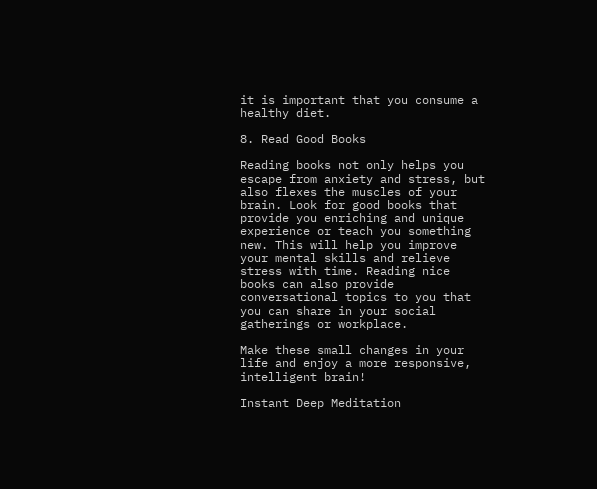it is important that you consume a healthy diet.

8. Read Good Books

Reading books not only helps you escape from anxiety and stress, but also flexes the muscles of your brain. Look for good books that provide you enriching and unique experience or teach you something new. This will help you improve your mental skills and relieve stress with time. Reading nice books can also provide conversational topics to you that you can share in your social gatherings or workplace.

Make these small changes in your life and enjoy a more responsive, intelligent brain!

Instant Deep Meditation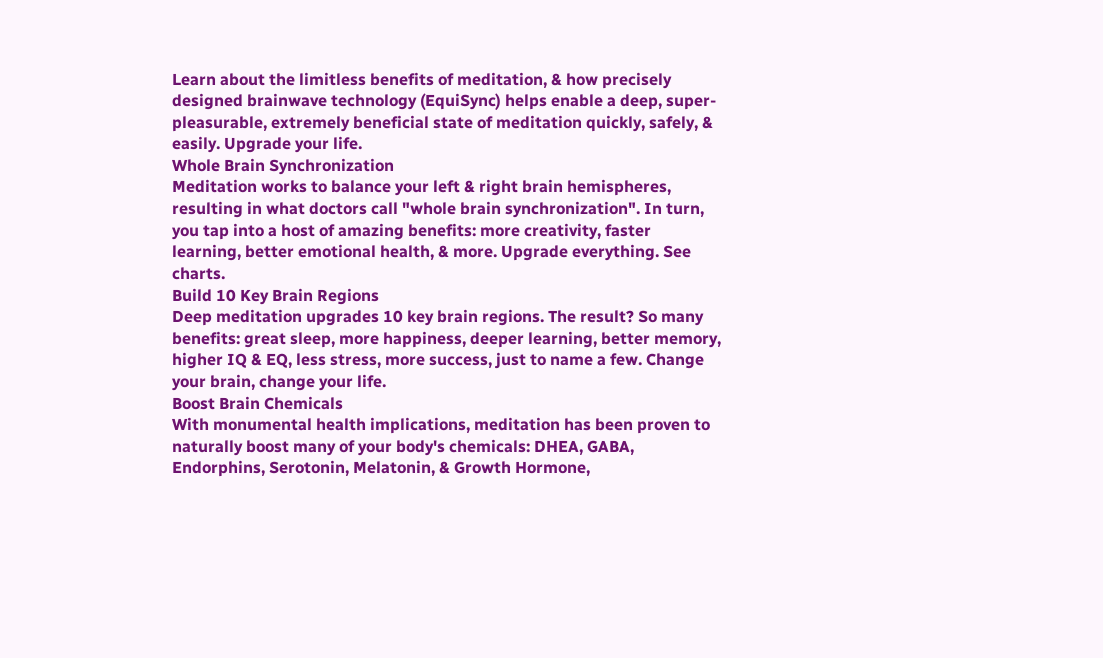Learn about the limitless benefits of meditation, & how precisely designed brainwave technology (EquiSync) helps enable a deep, super-pleasurable, extremely beneficial state of meditation quickly, safely, & easily. Upgrade your life.
Whole Brain Synchronization
Meditation works to balance your left & right brain hemispheres, resulting in what doctors call "whole brain synchronization". In turn, you tap into a host of amazing benefits: more creativity, faster learning, better emotional health, & more. Upgrade everything. See charts.
Build 10 Key Brain Regions
Deep meditation upgrades 10 key brain regions. The result? So many benefits: great sleep, more happiness, deeper learning, better memory, higher IQ & EQ, less stress, more success, just to name a few. Change your brain, change your life.
Boost Brain Chemicals
With monumental health implications, meditation has been proven to naturally boost many of your body's chemicals: DHEA, GABA, Endorphins, Serotonin, Melatonin, & Growth Hormone,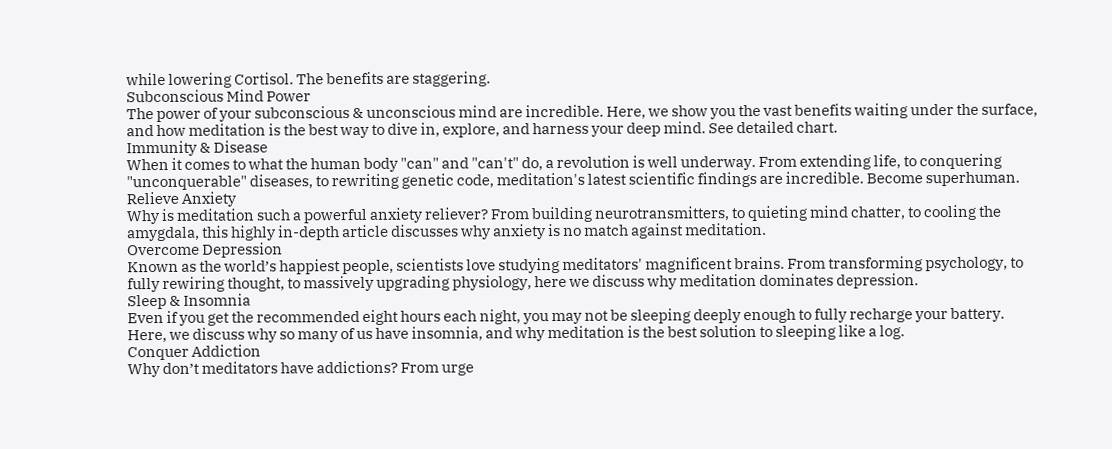while lowering Cortisol. The benefits are staggering.
Subconscious Mind Power
The power of your subconscious & unconscious mind are incredible. Here, we show you the vast benefits waiting under the surface, and how meditation is the best way to dive in, explore, and harness your deep mind. See detailed chart.
Immunity & Disease
When it comes to what the human body "can" and "can't" do, a revolution is well underway. From extending life, to conquering "unconquerable" diseases, to rewriting genetic code, meditation's latest scientific findings are incredible. Become superhuman.
Relieve Anxiety
Why is meditation such a powerful anxiety reliever? From building neurotransmitters, to quieting mind chatter, to cooling the amygdala, this highly in-depth article discusses why anxiety is no match against meditation.
Overcome Depression
Known as the world’s happiest people, scientists love studying meditators' magnificent brains. From transforming psychology, to fully rewiring thought, to massively upgrading physiology, here we discuss why meditation dominates depression.
Sleep & Insomnia
Even if you get the recommended eight hours each night, you may not be sleeping deeply enough to fully recharge your battery. Here, we discuss why so many of us have insomnia, and why meditation is the best solution to sleeping like a log.
Conquer Addiction
Why don’t meditators have addictions? From urge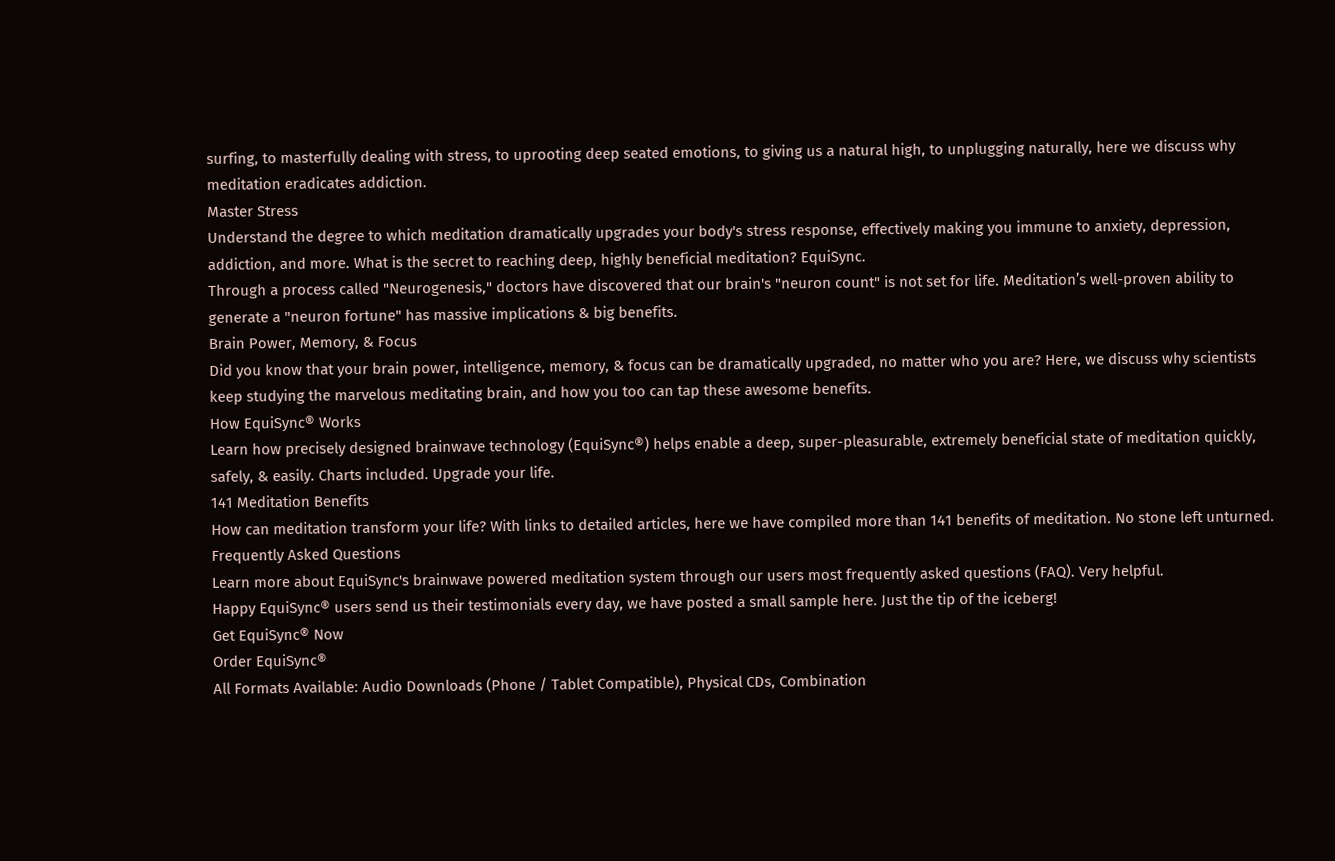surfing, to masterfully dealing with stress, to uprooting deep seated emotions, to giving us a natural high, to unplugging naturally, here we discuss why meditation eradicates addiction.
Master Stress
Understand the degree to which meditation dramatically upgrades your body's stress response, effectively making you immune to anxiety, depression, addiction, and more. What is the secret to reaching deep, highly beneficial meditation? EquiSync.
Through a process called "Neurogenesis," doctors have discovered that our brain's "neuron count" is not set for life. Meditation’s well-proven ability to generate a "neuron fortune" has massive implications & big benefits.
Brain Power, Memory, & Focus
Did you know that your brain power, intelligence, memory, & focus can be dramatically upgraded, no matter who you are? Here, we discuss why scientists keep studying the marvelous meditating brain, and how you too can tap these awesome benefits.
How EquiSync® Works
Learn how precisely designed brainwave technology (EquiSync®) helps enable a deep, super-pleasurable, extremely beneficial state of meditation quickly, safely, & easily. Charts included. Upgrade your life.
141 Meditation Benefits
How can meditation transform your life? With links to detailed articles, here we have compiled more than 141 benefits of meditation. No stone left unturned.
Frequently Asked Questions
Learn more about EquiSync's brainwave powered meditation system through our users most frequently asked questions (FAQ). Very helpful.
Happy EquiSync® users send us their testimonials every day, we have posted a small sample here. Just the tip of the iceberg!
Get EquiSync® Now
Order EquiSync®
All Formats Available: Audio Downloads (Phone / Tablet Compatible), Physical CDs, Combination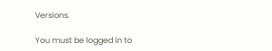Versions.

You must be logged in to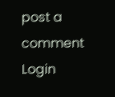post a comment Login